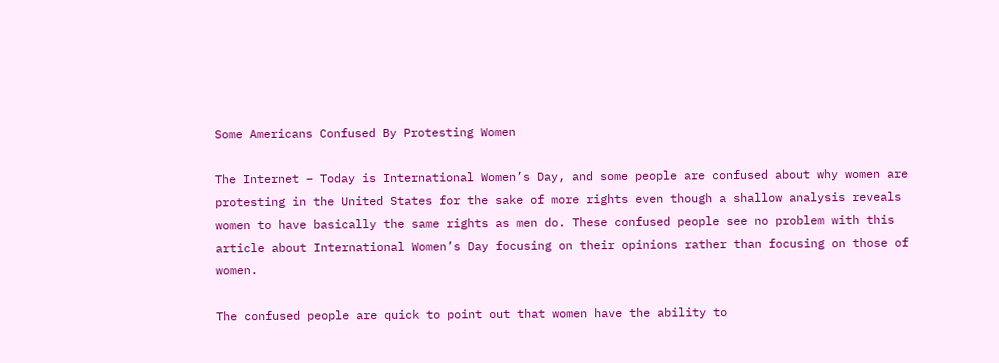Some Americans Confused By Protesting Women

The Internet – Today is International Women’s Day, and some people are confused about why women are protesting in the United States for the sake of more rights even though a shallow analysis reveals women to have basically the same rights as men do. These confused people see no problem with this article about International Women’s Day focusing on their opinions rather than focusing on those of women.

The confused people are quick to point out that women have the ability to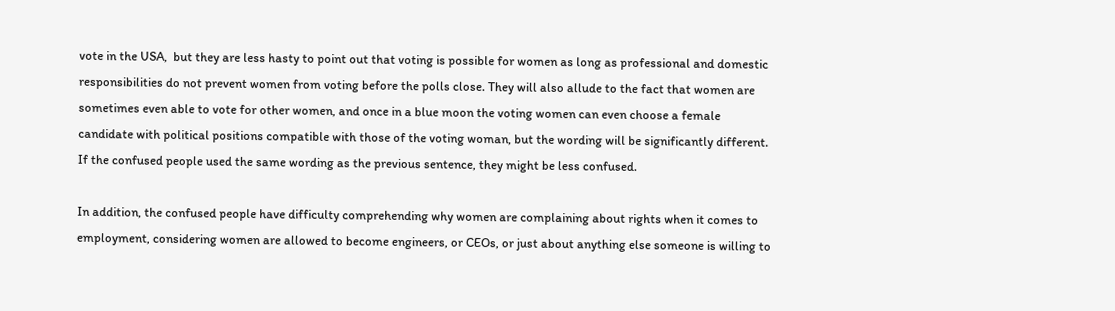vote in the USA,  but they are less hasty to point out that voting is possible for women as long as professional and domestic responsibilities do not prevent women from voting before the polls close. They will also allude to the fact that women are sometimes even able to vote for other women, and once in a blue moon the voting women can even choose a female candidate with political positions compatible with those of the voting woman, but the wording will be significantly different. If the confused people used the same wording as the previous sentence, they might be less confused.

In addition, the confused people have difficulty comprehending why women are complaining about rights when it comes to employment, considering women are allowed to become engineers, or CEOs, or just about anything else someone is willing to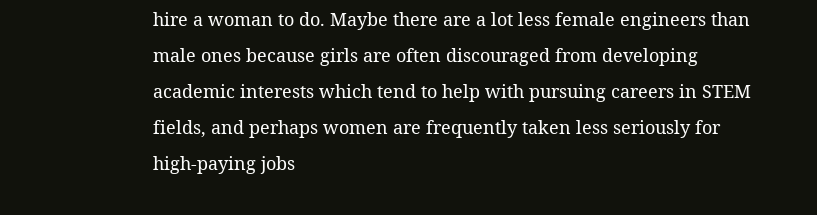hire a woman to do. Maybe there are a lot less female engineers than male ones because girls are often discouraged from developing academic interests which tend to help with pursuing careers in STEM fields, and perhaps women are frequently taken less seriously for high-paying jobs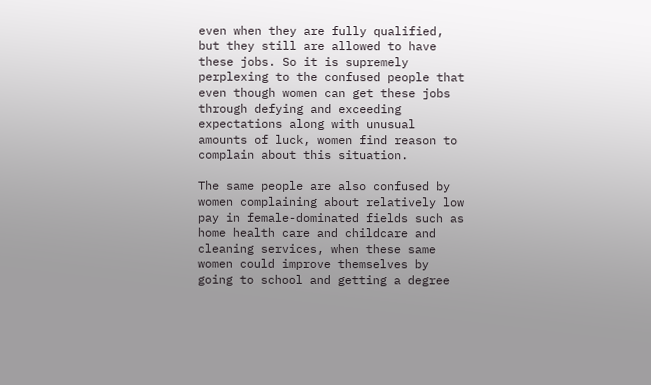even when they are fully qualified, but they still are allowed to have these jobs. So it is supremely perplexing to the confused people that even though women can get these jobs through defying and exceeding expectations along with unusual amounts of luck, women find reason to complain about this situation.

The same people are also confused by women complaining about relatively low pay in female-dominated fields such as home health care and childcare and cleaning services, when these same women could improve themselves by going to school and getting a degree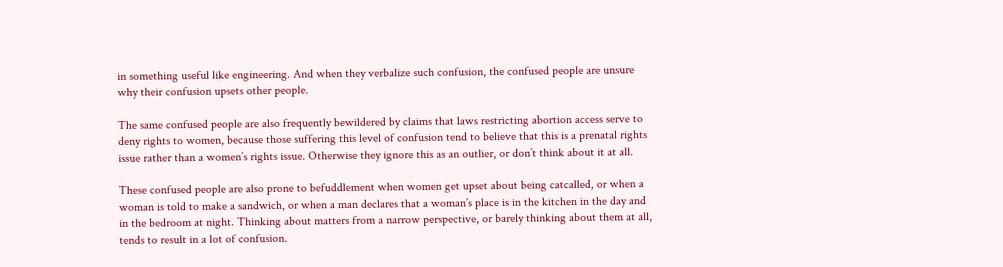in something useful like engineering. And when they verbalize such confusion, the confused people are unsure why their confusion upsets other people.

The same confused people are also frequently bewildered by claims that laws restricting abortion access serve to deny rights to women, because those suffering this level of confusion tend to believe that this is a prenatal rights issue rather than a women’s rights issue. Otherwise they ignore this as an outlier, or don’t think about it at all.

These confused people are also prone to befuddlement when women get upset about being catcalled, or when a woman is told to make a sandwich, or when a man declares that a woman’s place is in the kitchen in the day and in the bedroom at night. Thinking about matters from a narrow perspective, or barely thinking about them at all, tends to result in a lot of confusion.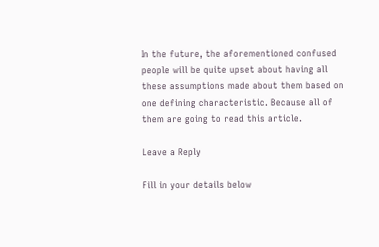In the future, the aforementioned confused people will be quite upset about having all these assumptions made about them based on one defining characteristic. Because all of them are going to read this article.

Leave a Reply

Fill in your details below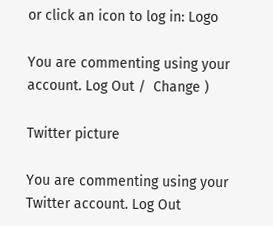or click an icon to log in: Logo

You are commenting using your account. Log Out /  Change )

Twitter picture

You are commenting using your Twitter account. Log Out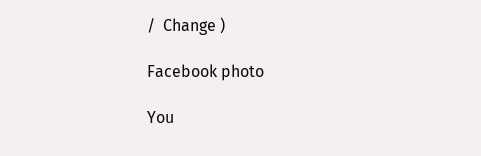/  Change )

Facebook photo

You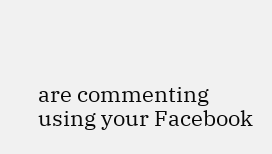are commenting using your Facebook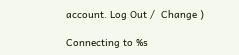account. Log Out /  Change )

Connecting to %s